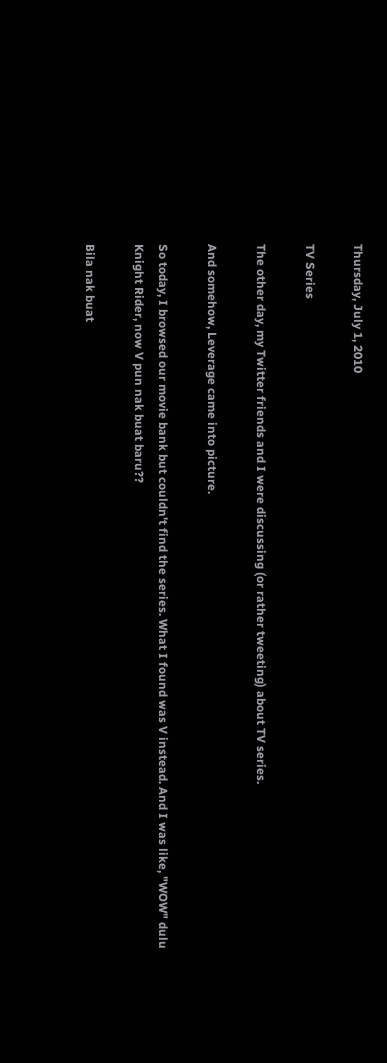Thursday, July 1, 2010

TV Series

The other day, my Twitter friends and I were discussing (or rather tweeting) about TV series.

And somehow, Leverage came into picture.

So today, I browsed our movie bank but couldn't find the series. What I found was V instead. And I was like, "WOW" dulu Knight Rider, now V pun nak buat baru??

Bila nak buat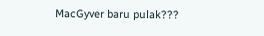MacGyver baru pulak???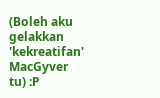(Boleh aku gelakkan 'kekreatifan' MacGyver tu) :P